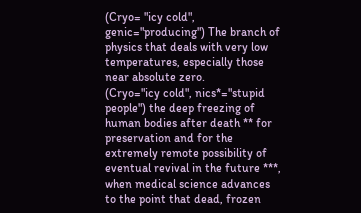(Cryo= "icy cold", genic="producing") The branch of physics that deals with very low temperatures, especially those near absolute zero.
(Cryo="icy cold", nics*="stupid people") the deep freezing of human bodies after death ** for preservation and for the extremely remote possibility of eventual revival in the future ***, when medical science advances to the point that dead, frozen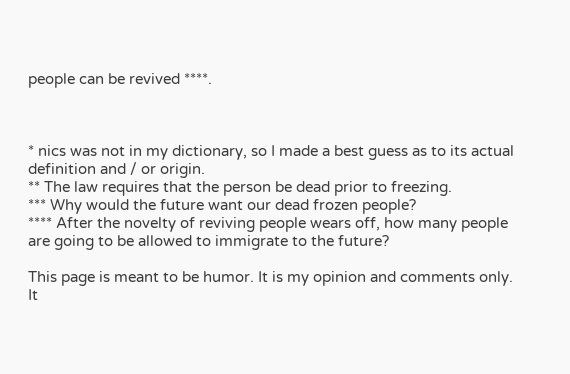people can be revived ****.



* nics was not in my dictionary, so I made a best guess as to its actual definition and / or origin.
** The law requires that the person be dead prior to freezing.
*** Why would the future want our dead frozen people?
**** After the novelty of reviving people wears off, how many people are going to be allowed to immigrate to the future?

This page is meant to be humor. It is my opinion and comments only. It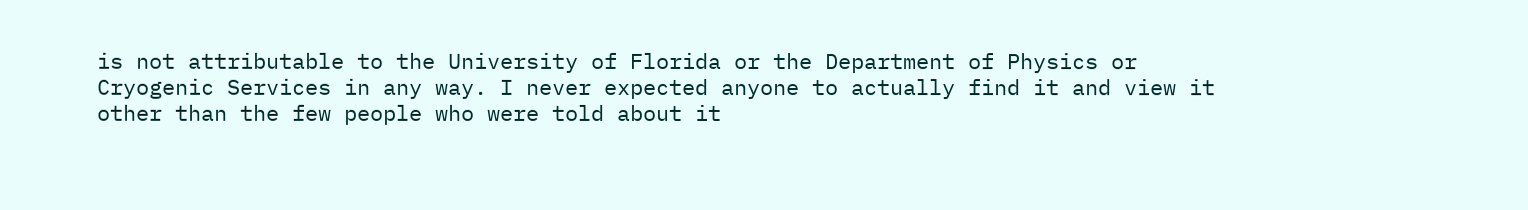is not attributable to the University of Florida or the Department of Physics or Cryogenic Services in any way. I never expected anyone to actually find it and view it other than the few people who were told about it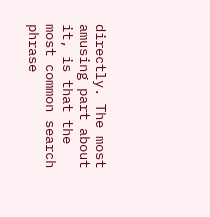directly. The most amusing part about it, is that the most common search phrase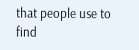that people use to find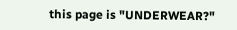this page is "UNDERWEAR?"